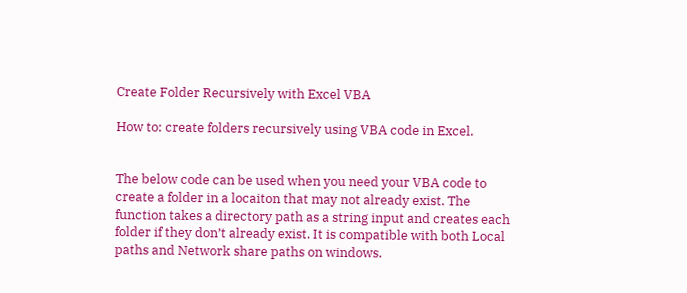Create Folder Recursively with Excel VBA

How to: create folders recursively using VBA code in Excel.


The below code can be used when you need your VBA code to create a folder in a locaiton that may not already exist. The function takes a directory path as a string input and creates each folder if they don’t already exist. It is compatible with both Local paths and Network share paths on windows.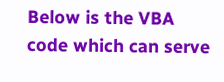Below is the VBA code which can serve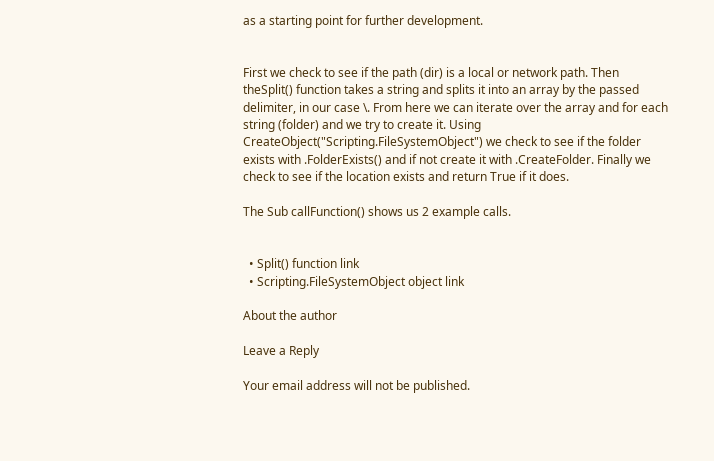as a starting point for further development.


First we check to see if the path (dir) is a local or network path. Then theSplit() function takes a string and splits it into an array by the passed delimiter, in our case \. From here we can iterate over the array and for each string (folder) and we try to create it. Using CreateObject("Scripting.FileSystemObject") we check to see if the folder exists with .FolderExists() and if not create it with .CreateFolder. Finally we check to see if the location exists and return True if it does.

The Sub callFunction() shows us 2 example calls.


  • Split() function link
  • Scripting.FileSystemObject object link

About the author

Leave a Reply

Your email address will not be published.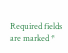Required fields are marked *